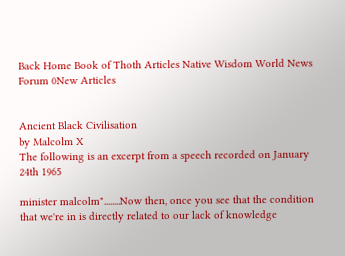Back Home Book of Thoth Articles Native Wisdom World News Forum 0New Articles


Ancient Black Civilisation
by Malcolm X
The following is an excerpt from a speech recorded on January 24th 1965

minister malcolm"........Now then, once you see that the condition that we're in is directly related to our lack of knowledge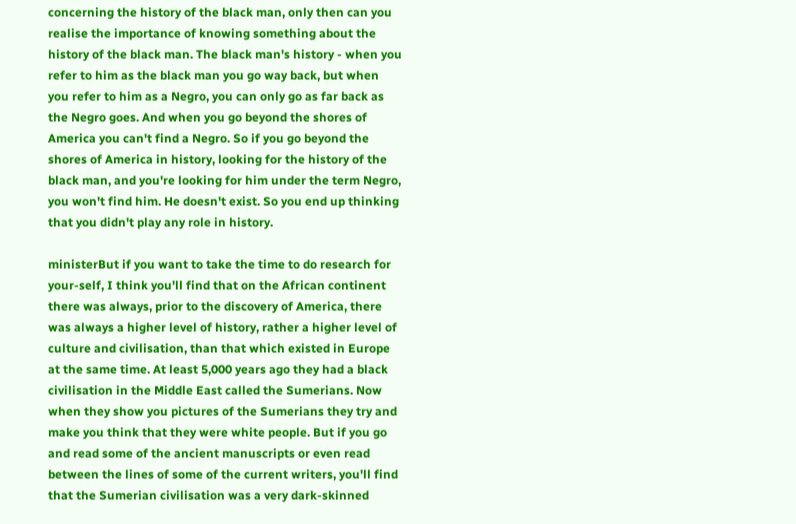concerning the history of the black man, only then can you realise the importance of knowing something about the history of the black man. The black man's history - when you refer to him as the black man you go way back, but when you refer to him as a Negro, you can only go as far back as the Negro goes. And when you go beyond the shores of America you can't find a Negro. So if you go beyond the shores of America in history, looking for the history of the black man, and you're looking for him under the term Negro, you won't find him. He doesn't exist. So you end up thinking that you didn't play any role in history.

ministerBut if you want to take the time to do research for your-self, I think you'll find that on the African continent there was always, prior to the discovery of America, there was always a higher level of history, rather a higher level of culture and civilisation, than that which existed in Europe at the same time. At least 5,000 years ago they had a black civilisation in the Middle East called the Sumerians. Now when they show you pictures of the Sumerians they try and make you think that they were white people. But if you go and read some of the ancient manuscripts or even read between the lines of some of the current writers, you'll find that the Sumerian civilisation was a very dark-skinned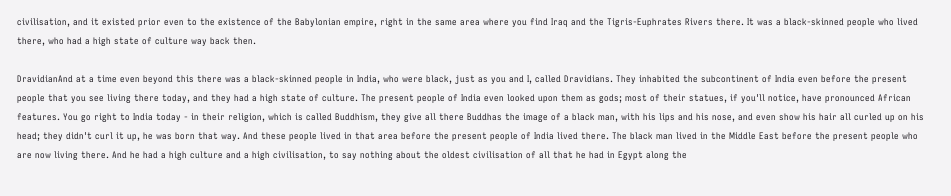civilisation, and it existed prior even to the existence of the Babylonian empire, right in the same area where you find Iraq and the Tigris-Euphrates Rivers there. It was a black-skinned people who lived there, who had a high state of culture way back then.

DravidianAnd at a time even beyond this there was a black-skinned people in India, who were black, just as you and I, called Dravidians. They inhabited the subcontinent of India even before the present people that you see living there today, and they had a high state of culture. The present people of India even looked upon them as gods; most of their statues, if you'll notice, have pronounced African features. You go right to India today - in their religion, which is called Buddhism, they give all there Buddhas the image of a black man, with his lips and his nose, and even show his hair all curled up on his head; they didn't curl it up, he was born that way. And these people lived in that area before the present people of India lived there. The black man lived in the Middle East before the present people who are now living there. And he had a high culture and a high civilisation, to say nothing about the oldest civilisation of all that he had in Egypt along the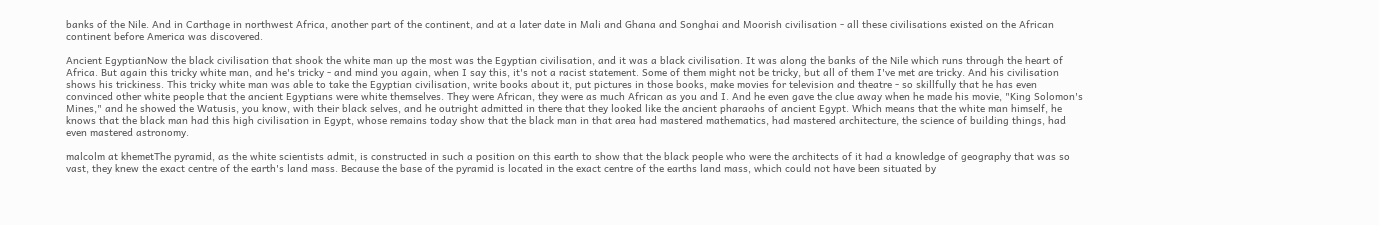banks of the Nile. And in Carthage in northwest Africa, another part of the continent, and at a later date in Mali and Ghana and Songhai and Moorish civilisation - all these civilisations existed on the African continent before America was discovered.

Ancient EgyptianNow the black civilisation that shook the white man up the most was the Egyptian civilisation, and it was a black civilisation. It was along the banks of the Nile which runs through the heart of Africa. But again this tricky white man, and he's tricky - and mind you again, when I say this, it's not a racist statement. Some of them might not be tricky, but all of them I've met are tricky. And his civilisation shows his trickiness. This tricky white man was able to take the Egyptian civilisation, write books about it, put pictures in those books, make movies for television and theatre - so skillfully that he has even convinced other white people that the ancient Egyptians were white themselves. They were African, they were as much African as you and I. And he even gave the clue away when he made his movie, "King Solomon's Mines," and he showed the Watusis, you know, with their black selves, and he outright admitted in there that they looked like the ancient pharaohs of ancient Egypt. Which means that the white man himself, he knows that the black man had this high civilisation in Egypt, whose remains today show that the black man in that area had mastered mathematics, had mastered architecture, the science of building things, had even mastered astronomy.

malcolm at khemetThe pyramid, as the white scientists admit, is constructed in such a position on this earth to show that the black people who were the architects of it had a knowledge of geography that was so vast, they knew the exact centre of the earth's land mass. Because the base of the pyramid is located in the exact centre of the earths land mass, which could not have been situated by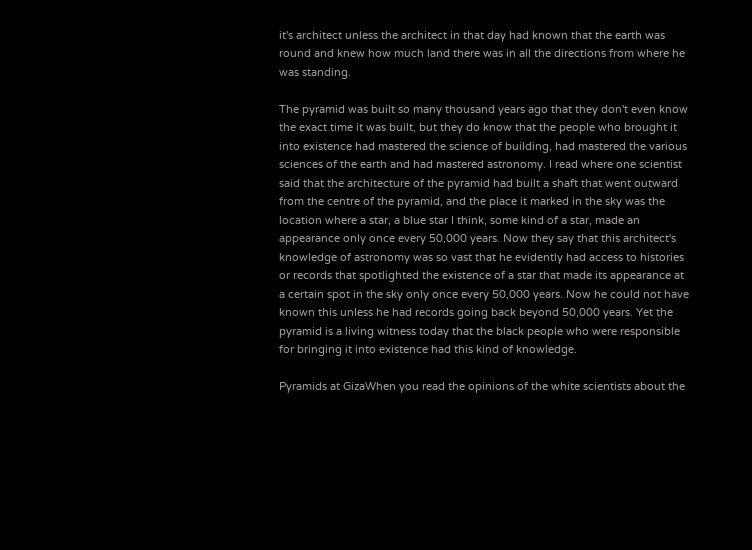it's architect unless the architect in that day had known that the earth was round and knew how much land there was in all the directions from where he was standing.

The pyramid was built so many thousand years ago that they don't even know the exact time it was built, but they do know that the people who brought it into existence had mastered the science of building, had mastered the various sciences of the earth and had mastered astronomy. I read where one scientist said that the architecture of the pyramid had built a shaft that went outward from the centre of the pyramid, and the place it marked in the sky was the location where a star, a blue star I think, some kind of a star, made an appearance only once every 50,000 years. Now they say that this architect's knowledge of astronomy was so vast that he evidently had access to histories or records that spotlighted the existence of a star that made its appearance at a certain spot in the sky only once every 50,000 years. Now he could not have known this unless he had records going back beyond 50,000 years. Yet the pyramid is a living witness today that the black people who were responsible for bringing it into existence had this kind of knowledge.

Pyramids at GizaWhen you read the opinions of the white scientists about the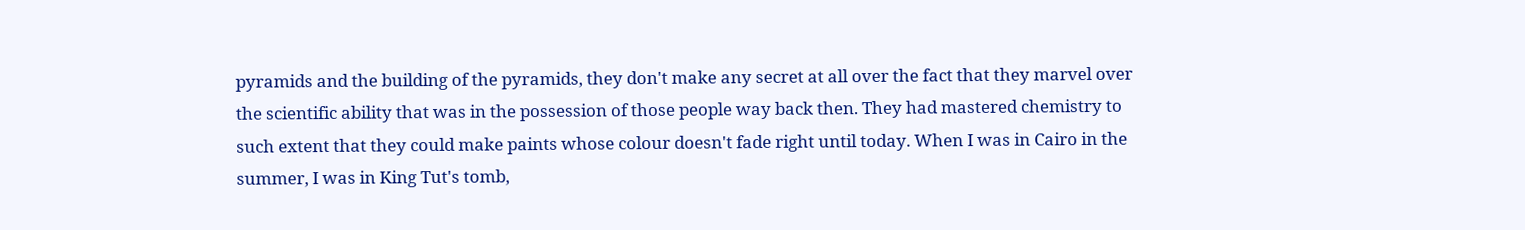pyramids and the building of the pyramids, they don't make any secret at all over the fact that they marvel over the scientific ability that was in the possession of those people way back then. They had mastered chemistry to such extent that they could make paints whose colour doesn't fade right until today. When I was in Cairo in the summer, I was in King Tut's tomb,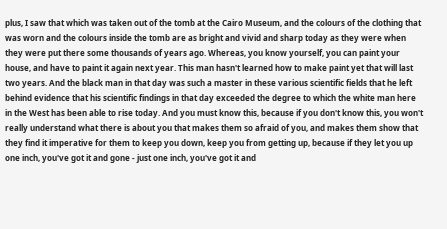plus, I saw that which was taken out of the tomb at the Cairo Museum, and the colours of the clothing that was worn and the colours inside the tomb are as bright and vivid and sharp today as they were when they were put there some thousands of years ago. Whereas, you know yourself, you can paint your house, and have to paint it again next year. This man hasn't learned how to make paint yet that will last two years. And the black man in that day was such a master in these various scientific fields that he left behind evidence that his scientific findings in that day exceeded the degree to which the white man here in the West has been able to rise today. And you must know this, because if you don't know this, you won't really understand what there is about you that makes them so afraid of you, and makes them show that they find it imperative for them to keep you down, keep you from getting up, because if they let you up one inch, you've got it and gone - just one inch, you've got it and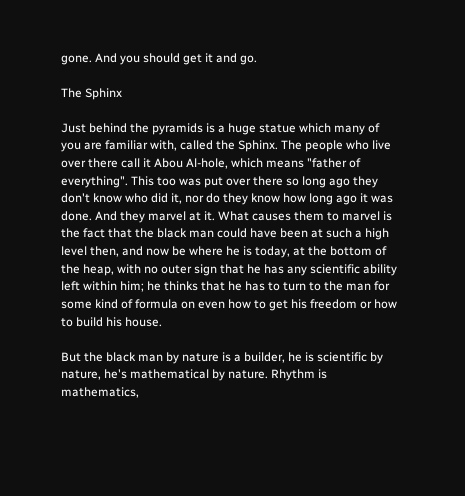gone. And you should get it and go.

The Sphinx

Just behind the pyramids is a huge statue which many of you are familiar with, called the Sphinx. The people who live over there call it Abou Al-hole, which means "father of everything". This too was put over there so long ago they don't know who did it, nor do they know how long ago it was done. And they marvel at it. What causes them to marvel is the fact that the black man could have been at such a high level then, and now be where he is today, at the bottom of the heap, with no outer sign that he has any scientific ability left within him; he thinks that he has to turn to the man for some kind of formula on even how to get his freedom or how to build his house.

But the black man by nature is a builder, he is scientific by nature, he's mathematical by nature. Rhythm is mathematics,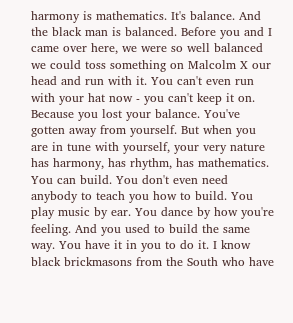harmony is mathematics. It's balance. And the black man is balanced. Before you and I came over here, we were so well balanced we could toss something on Malcolm X our head and run with it. You can't even run with your hat now - you can't keep it on. Because you lost your balance. You've gotten away from yourself. But when you are in tune with yourself, your very nature has harmony, has rhythm, has mathematics. You can build. You don't even need anybody to teach you how to build. You play music by ear. You dance by how you're feeling. And you used to build the same way. You have it in you to do it. I know black brickmasons from the South who have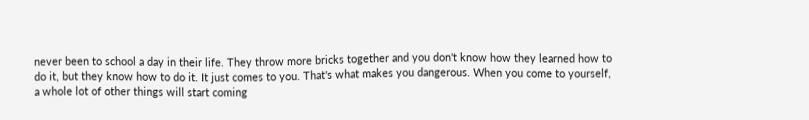never been to school a day in their life. They throw more bricks together and you don't know how they learned how to do it, but they know how to do it. It just comes to you. That's what makes you dangerous. When you come to yourself, a whole lot of other things will start coming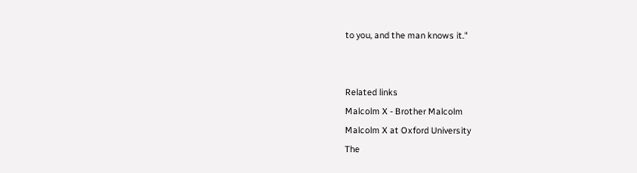to you, and the man knows it."


Related links
Malcolm X - Brother Malcolm
Malcolm X at Oxford University
The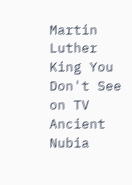Martin Luther King You Don't See on TV
Ancient Nubia